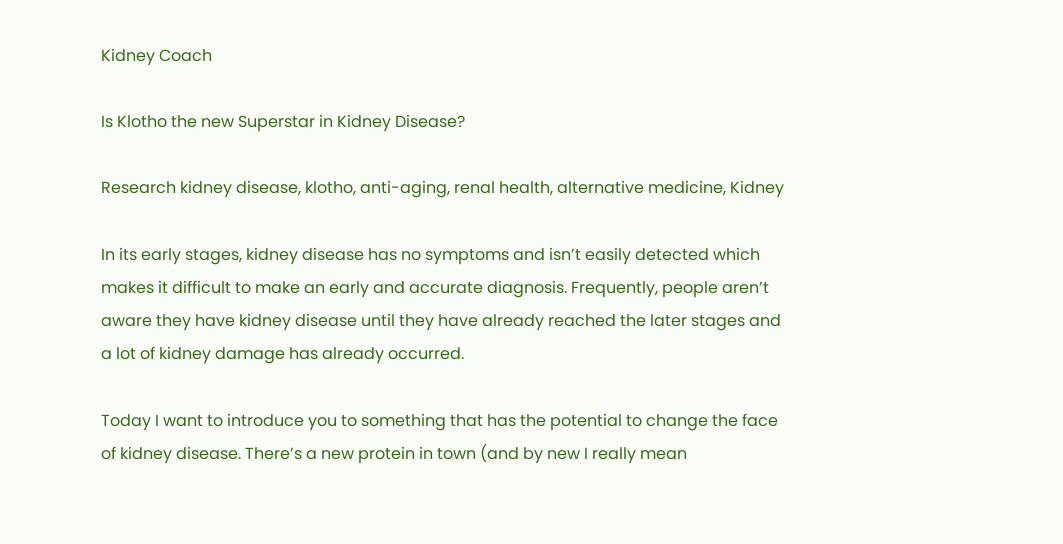Kidney Coach

Is Klotho the new Superstar in Kidney Disease?

Research kidney disease, klotho, anti-aging, renal health, alternative medicine, Kidney

In its early stages, kidney disease has no symptoms and isn’t easily detected which makes it difficult to make an early and accurate diagnosis. Frequently, people aren’t aware they have kidney disease until they have already reached the later stages and a lot of kidney damage has already occurred.

Today I want to introduce you to something that has the potential to change the face of kidney disease. There’s a new protein in town (and by new I really mean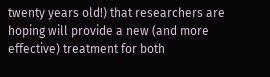twenty years old!) that researchers are hoping will provide a new (and more effective) treatment for both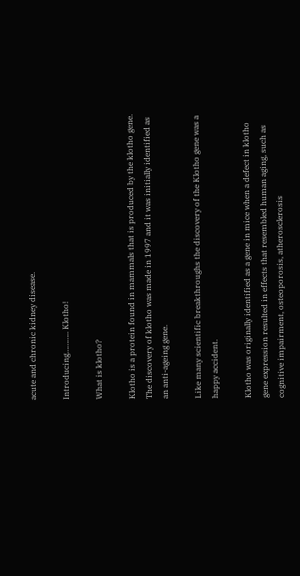acute and chronic kidney disease.

Introducing……….. Klotho!

What is klotho?

Klotho is a protein found in mammals that is produced by the klotho gene. The discovery of klotho was made in 1997 and it was initially identified as an anti-ageing gene.

Like many scientific breakthroughs the discovery of the Klotho gene was a happy accident.

Klotho was originally identified as a gene in mice when a defect in klotho gene expression resulted in effects that resembled human aging, such as cognitive impairment, osteoporosis, atherosclerosis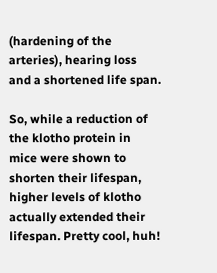(hardening of the arteries), hearing loss and a shortened life span.

So, while a reduction of the klotho protein in mice were shown to shorten their lifespan, higher levels of klotho actually extended their lifespan. Pretty cool, huh!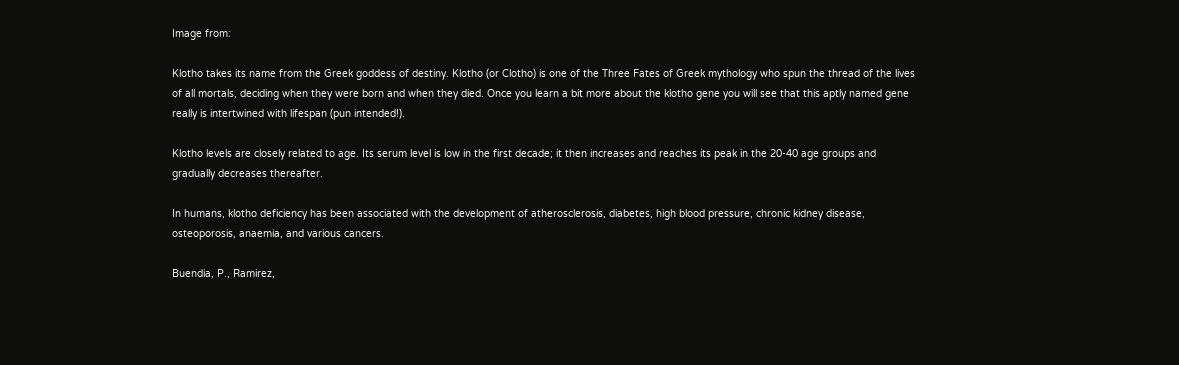Image from:

Klotho takes its name from the Greek goddess of destiny. Klotho (or Clotho) is one of the Three Fates of Greek mythology who spun the thread of the lives of all mortals, deciding when they were born and when they died. Once you learn a bit more about the klotho gene you will see that this aptly named gene really is intertwined with lifespan (pun intended!).

Klotho levels are closely related to age. Its serum level is low in the first decade; it then increases and reaches its peak in the 20-40 age groups and gradually decreases thereafter.

In humans, klotho deficiency has been associated with the development of atherosclerosis, diabetes, high blood pressure, chronic kidney disease, osteoporosis, anaemia, and various cancers.

Buendia, P., Ramirez,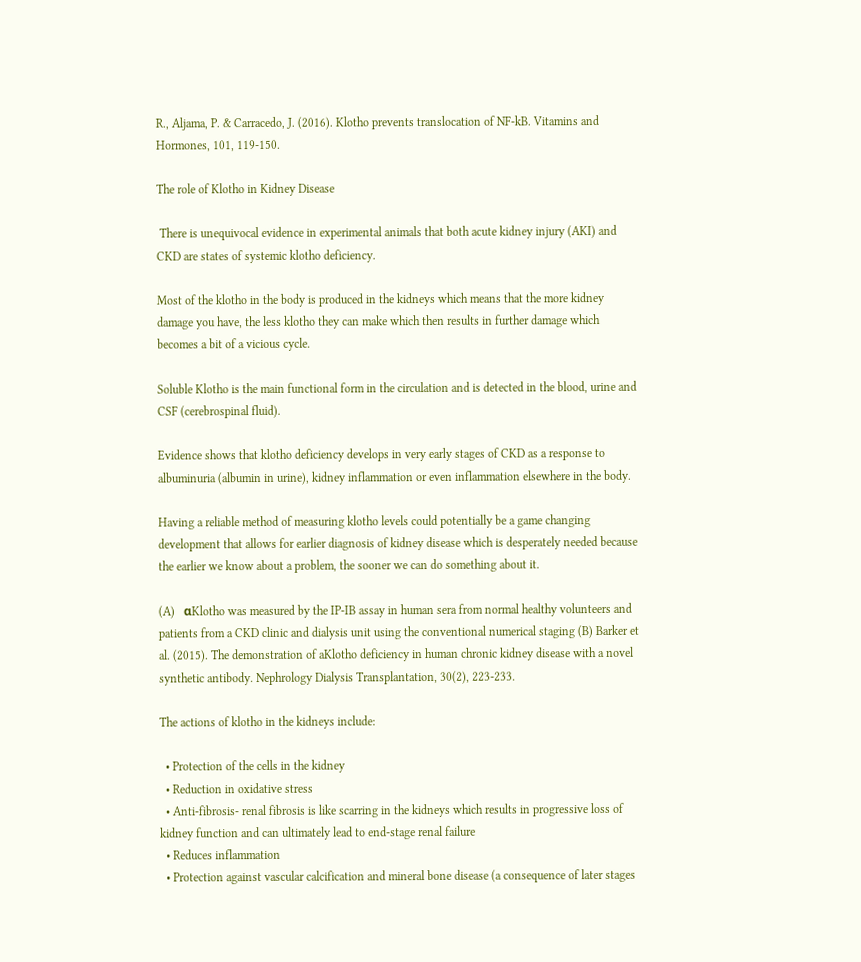R., Aljama, P. & Carracedo, J. (2016). Klotho prevents translocation of NF-kB. Vitamins and Hormones, 101, 119-150.

The role of Klotho in Kidney Disease

 There is unequivocal evidence in experimental animals that both acute kidney injury (AKI) and CKD are states of systemic klotho deficiency.

Most of the klotho in the body is produced in the kidneys which means that the more kidney damage you have, the less klotho they can make which then results in further damage which becomes a bit of a vicious cycle.

Soluble Klotho is the main functional form in the circulation and is detected in the blood, urine and CSF (cerebrospinal fluid).

Evidence shows that klotho deficiency develops in very early stages of CKD as a response to albuminuria (albumin in urine), kidney inflammation or even inflammation elsewhere in the body.

Having a reliable method of measuring klotho levels could potentially be a game changing development that allows for earlier diagnosis of kidney disease which is desperately needed because the earlier we know about a problem, the sooner we can do something about it.

(A)   αKlotho was measured by the IP-IB assay in human sera from normal healthy volunteers and patients from a CKD clinic and dialysis unit using the conventional numerical staging (B) Barker et al. (2015). The demonstration of aKlotho deficiency in human chronic kidney disease with a novel synthetic antibody. Nephrology Dialysis Transplantation, 30(2), 223-233.

The actions of klotho in the kidneys include:

  • Protection of the cells in the kidney
  • Reduction in oxidative stress
  • Anti-fibrosis- renal fibrosis is like scarring in the kidneys which results in progressive loss of kidney function and can ultimately lead to end-stage renal failure
  • Reduces inflammation
  • Protection against vascular calcification and mineral bone disease (a consequence of later stages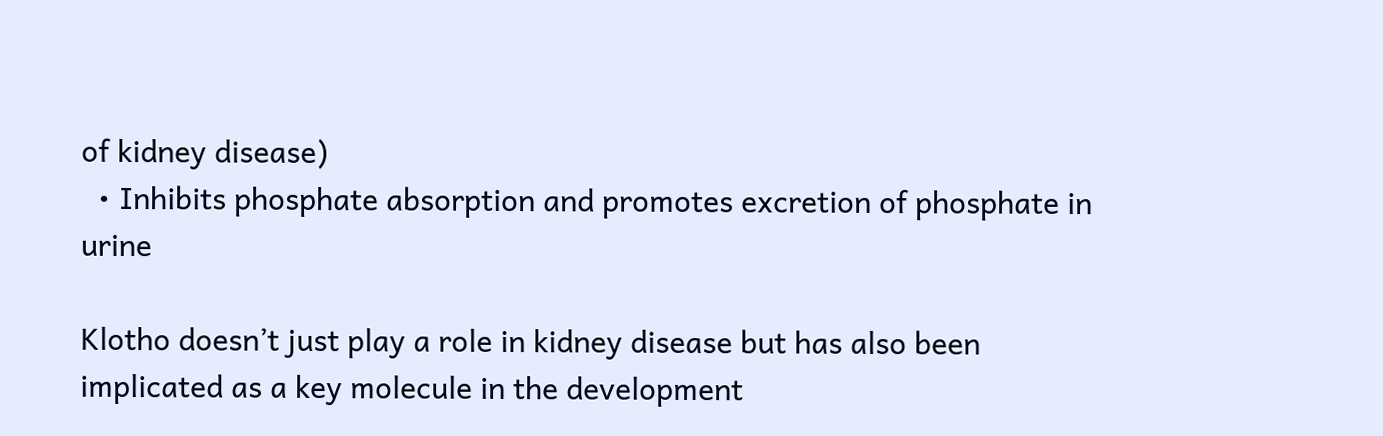of kidney disease)
  • Inhibits phosphate absorption and promotes excretion of phosphate in urine

Klotho doesn’t just play a role in kidney disease but has also been implicated as a key molecule in the development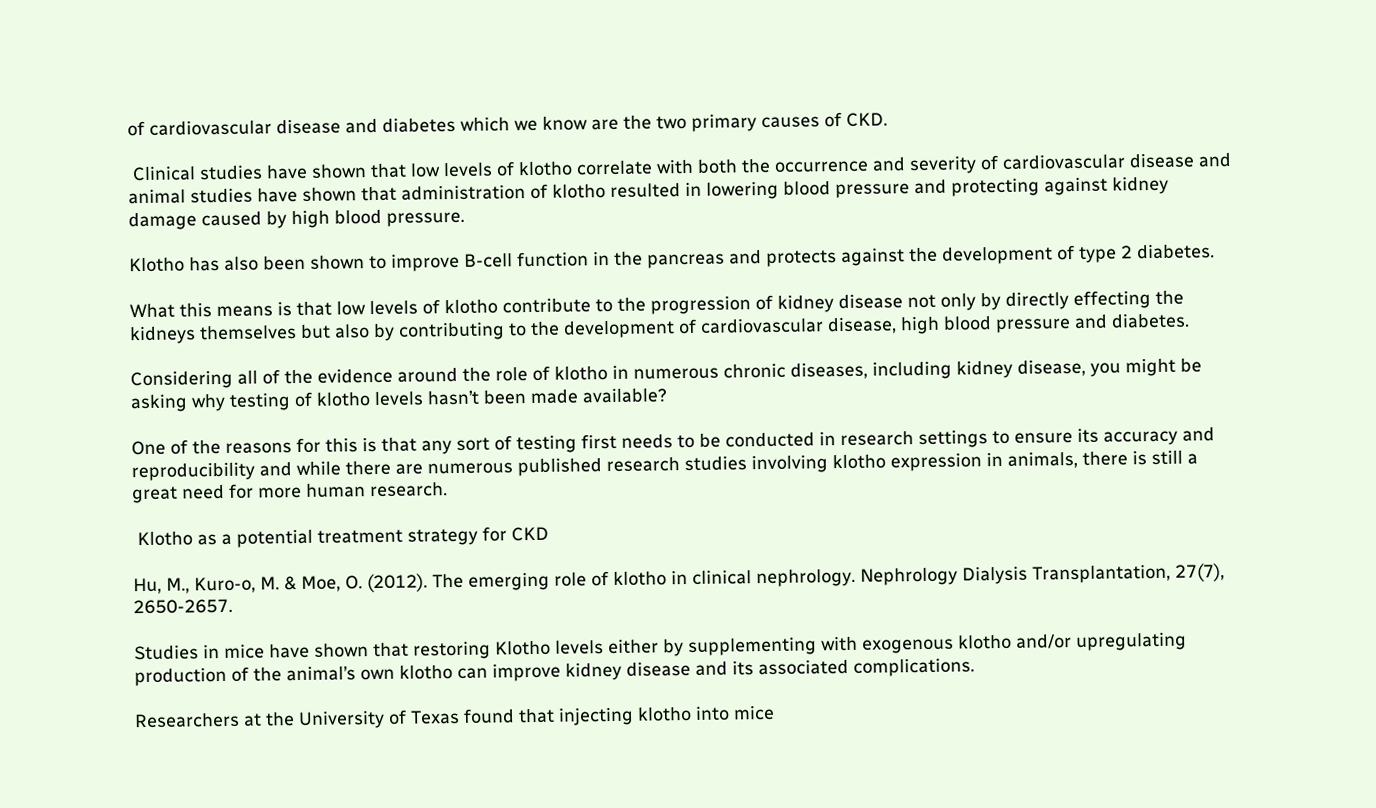of cardiovascular disease and diabetes which we know are the two primary causes of CKD.

 Clinical studies have shown that low levels of klotho correlate with both the occurrence and severity of cardiovascular disease and animal studies have shown that administration of klotho resulted in lowering blood pressure and protecting against kidney damage caused by high blood pressure.

Klotho has also been shown to improve B-cell function in the pancreas and protects against the development of type 2 diabetes.

What this means is that low levels of klotho contribute to the progression of kidney disease not only by directly effecting the kidneys themselves but also by contributing to the development of cardiovascular disease, high blood pressure and diabetes.

Considering all of the evidence around the role of klotho in numerous chronic diseases, including kidney disease, you might be asking why testing of klotho levels hasn’t been made available?

One of the reasons for this is that any sort of testing first needs to be conducted in research settings to ensure its accuracy and reproducibility and while there are numerous published research studies involving klotho expression in animals, there is still a great need for more human research.

 Klotho as a potential treatment strategy for CKD

Hu, M., Kuro-o, M. & Moe, O. (2012). The emerging role of klotho in clinical nephrology. Nephrology Dialysis Transplantation, 27(7), 2650-2657.

Studies in mice have shown that restoring Klotho levels either by supplementing with exogenous klotho and/or upregulating production of the animal’s own klotho can improve kidney disease and its associated complications.

Researchers at the University of Texas found that injecting klotho into mice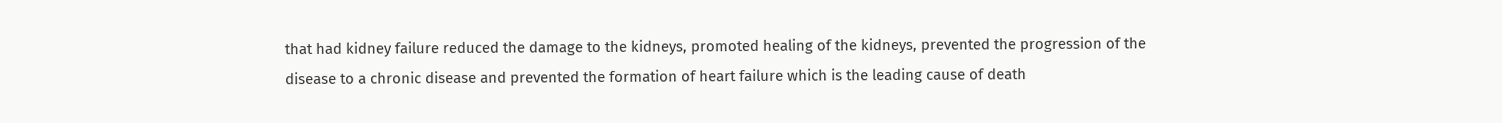that had kidney failure reduced the damage to the kidneys, promoted healing of the kidneys, prevented the progression of the disease to a chronic disease and prevented the formation of heart failure which is the leading cause of death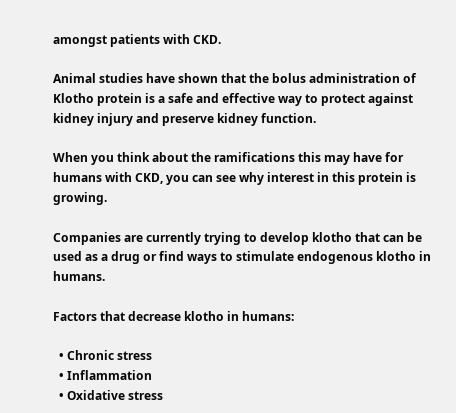amongst patients with CKD.

Animal studies have shown that the bolus administration of Klotho protein is a safe and effective way to protect against kidney injury and preserve kidney function.

When you think about the ramifications this may have for humans with CKD, you can see why interest in this protein is growing.

Companies are currently trying to develop klotho that can be used as a drug or find ways to stimulate endogenous klotho in humans.

Factors that decrease klotho in humans:

  • Chronic stress
  • Inflammation
  • Oxidative stress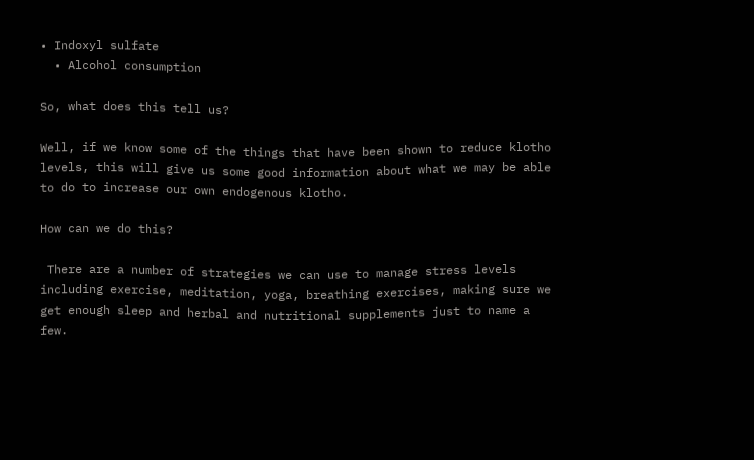• Indoxyl sulfate
  • Alcohol consumption

So, what does this tell us?

Well, if we know some of the things that have been shown to reduce klotho levels, this will give us some good information about what we may be able to do to increase our own endogenous klotho.

How can we do this?

 There are a number of strategies we can use to manage stress levels including exercise, meditation, yoga, breathing exercises, making sure we get enough sleep and herbal and nutritional supplements just to name a few.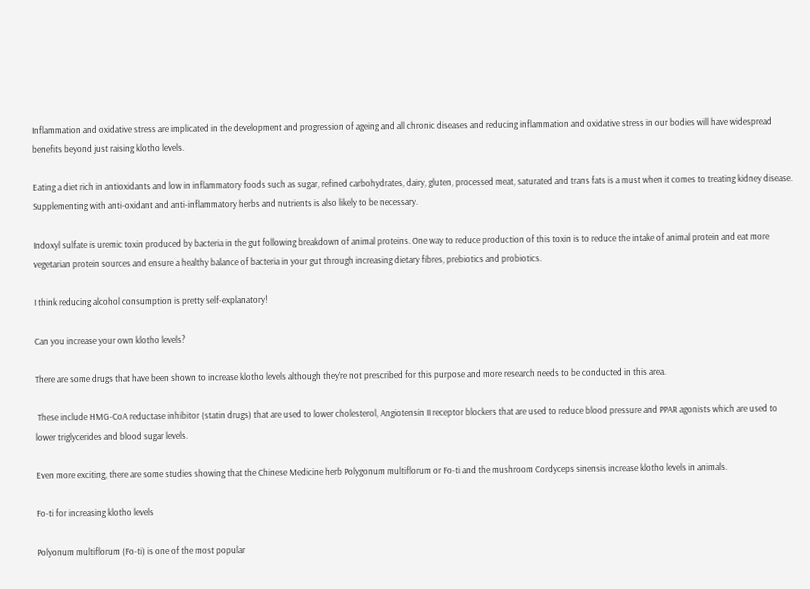Inflammation and oxidative stress are implicated in the development and progression of ageing and all chronic diseases and reducing inflammation and oxidative stress in our bodies will have widespread benefits beyond just raising klotho levels.

Eating a diet rich in antioxidants and low in inflammatory foods such as sugar, refined carbohydrates, dairy, gluten, processed meat, saturated and trans fats is a must when it comes to treating kidney disease. Supplementing with anti-oxidant and anti-inflammatory herbs and nutrients is also likely to be necessary.

Indoxyl sulfate is uremic toxin produced by bacteria in the gut following breakdown of animal proteins. One way to reduce production of this toxin is to reduce the intake of animal protein and eat more vegetarian protein sources and ensure a healthy balance of bacteria in your gut through increasing dietary fibres, prebiotics and probiotics.

I think reducing alcohol consumption is pretty self-explanatory!

Can you increase your own klotho levels?

There are some drugs that have been shown to increase klotho levels although they’re not prescribed for this purpose and more research needs to be conducted in this area.

 These include HMG-CoA reductase inhibitor (statin drugs) that are used to lower cholesterol, Angiotensin II receptor blockers that are used to reduce blood pressure and PPAR agonists which are used to lower triglycerides and blood sugar levels.

Even more exciting, there are some studies showing that the Chinese Medicine herb Polygonum multiflorum or Fo-ti and the mushroom Cordyceps sinensis increase klotho levels in animals.

Fo-ti for increasing klotho levels

Polyonum multiflorum (Fo-ti) is one of the most popular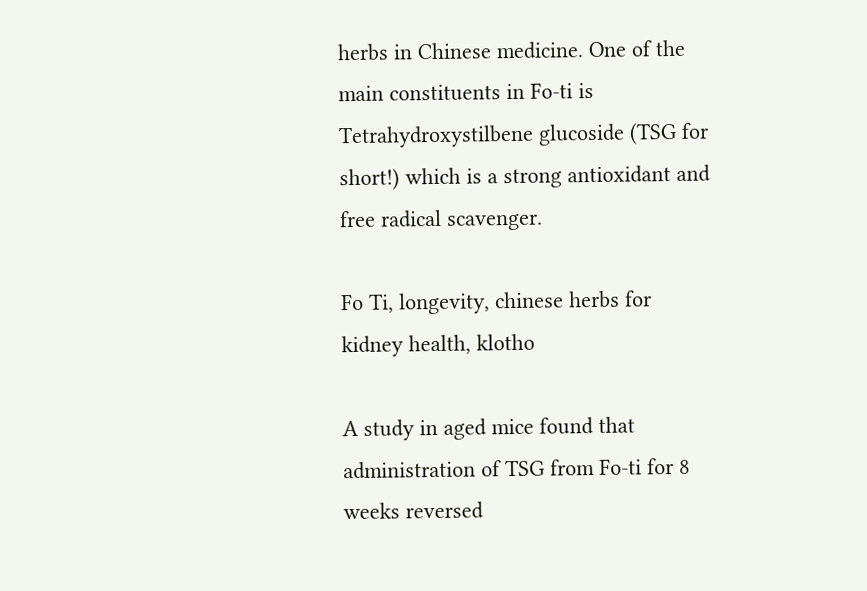herbs in Chinese medicine. One of the main constituents in Fo-ti is Tetrahydroxystilbene glucoside (TSG for short!) which is a strong antioxidant and free radical scavenger.

Fo Ti, longevity, chinese herbs for kidney health, klotho

A study in aged mice found that administration of TSG from Fo-ti for 8 weeks reversed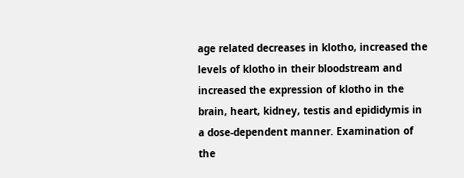age related decreases in klotho, increased the levels of klotho in their bloodstream and increased the expression of klotho in the brain, heart, kidney, testis and epididymis in a dose-dependent manner. Examination of the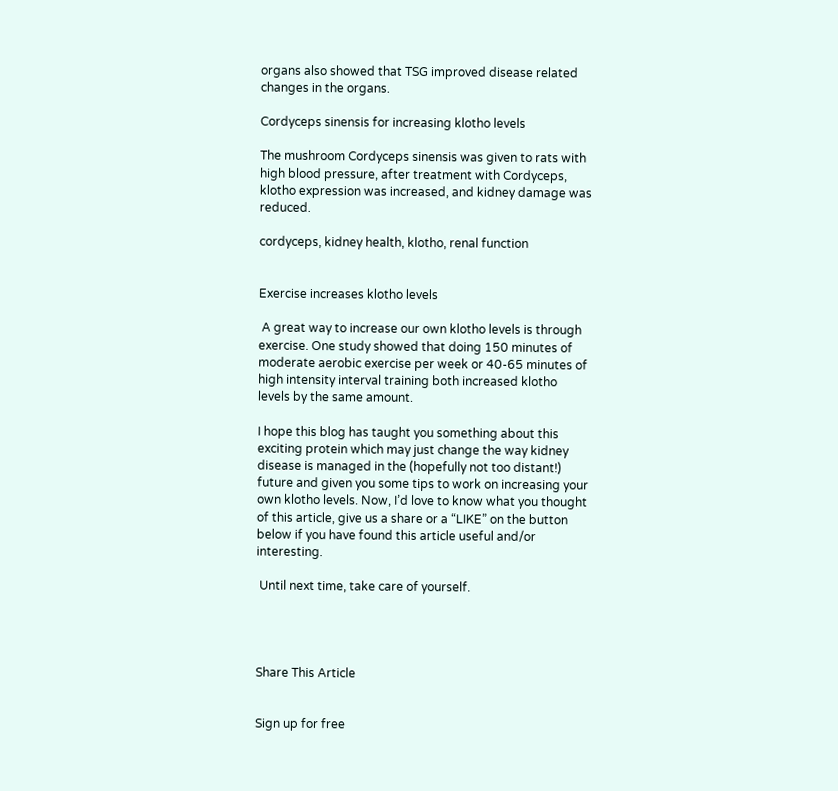organs also showed that TSG improved disease related changes in the organs.

Cordyceps sinensis for increasing klotho levels

The mushroom Cordyceps sinensis was given to rats with high blood pressure, after treatment with Cordyceps, klotho expression was increased, and kidney damage was reduced.

cordyceps, kidney health, klotho, renal function


Exercise increases klotho levels

 A great way to increase our own klotho levels is through exercise. One study showed that doing 150 minutes of moderate aerobic exercise per week or 40-65 minutes of high intensity interval training both increased klotho levels by the same amount.

I hope this blog has taught you something about this exciting protein which may just change the way kidney disease is managed in the (hopefully not too distant!) future and given you some tips to work on increasing your own klotho levels. Now, I’d love to know what you thought of this article, give us a share or a “LIKE” on the button below if you have found this article useful and/or interesting.

 Until next time, take care of yourself.




Share This Article


Sign up for free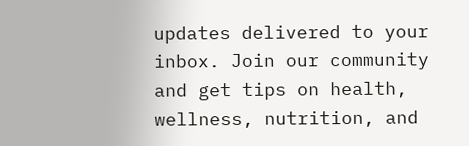updates delivered to your inbox. Join our community and get tips on health, wellness, nutrition, and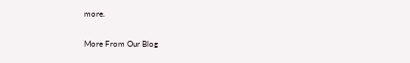more.

More From Our Blog